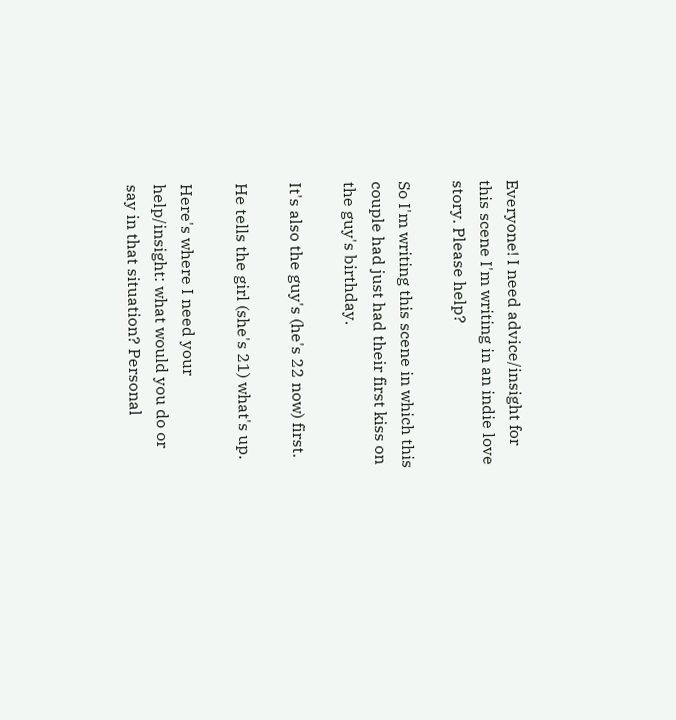Everyone! I need advice/insight for this scene I'm writing in an indie love story. Please help?

So I'm writing this scene in which this couple had just had their first kiss on the guy's birthday.

It's also the guy's (he's 22 now) first.

He tells the girl (she's 21) what's up.

Here's where I need your help/insight: what would you do or say in that situation? Personal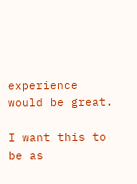experience would be great.

I want this to be as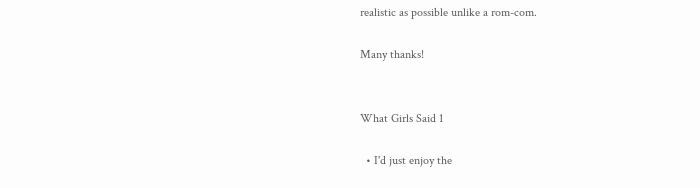realistic as possible unlike a rom-com.

Many thanks!


What Girls Said 1

  • I'd just enjoy the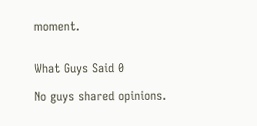moment.


What Guys Said 0

No guys shared opinions.